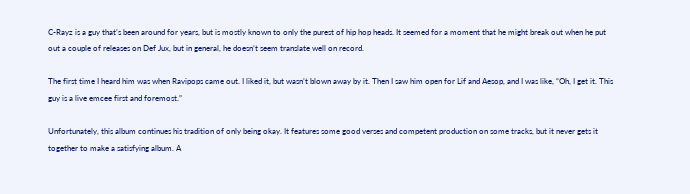C-Rayz is a guy that’s been around for years, but is mostly known to only the purest of hip hop heads. It seemed for a moment that he might break out when he put out a couple of releases on Def Jux, but in general, he doesn’t seem translate well on record.

The first time I heard him was when Ravipops came out. I liked it, but wasn’t blown away by it. Then I saw him open for Lif and Aesop, and I was like, “Oh, I get it. This guy is a live emcee first and foremost.”

Unfortunately, this album continues his tradition of only being okay. It features some good verses and competent production on some tracks, but it never gets it together to make a satisfying album. A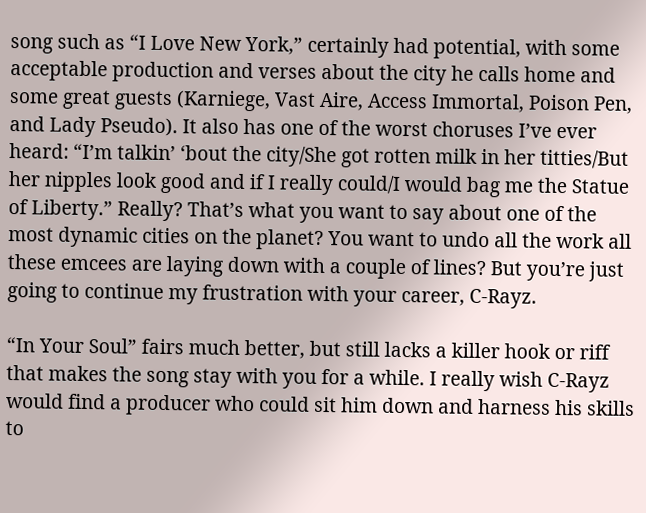song such as “I Love New York,” certainly had potential, with some acceptable production and verses about the city he calls home and some great guests (Karniege, Vast Aire, Access Immortal, Poison Pen, and Lady Pseudo). It also has one of the worst choruses I’ve ever heard: “I’m talkin’ ‘bout the city/She got rotten milk in her titties/But her nipples look good and if I really could/I would bag me the Statue of Liberty.” Really? That’s what you want to say about one of the most dynamic cities on the planet? You want to undo all the work all these emcees are laying down with a couple of lines? But you’re just going to continue my frustration with your career, C-Rayz.

“In Your Soul” fairs much better, but still lacks a killer hook or riff that makes the song stay with you for a while. I really wish C-Rayz would find a producer who could sit him down and harness his skills to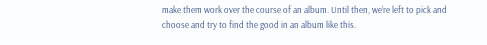make them work over the course of an album. Until then, we’re left to pick and choose and try to find the good in an album like this.